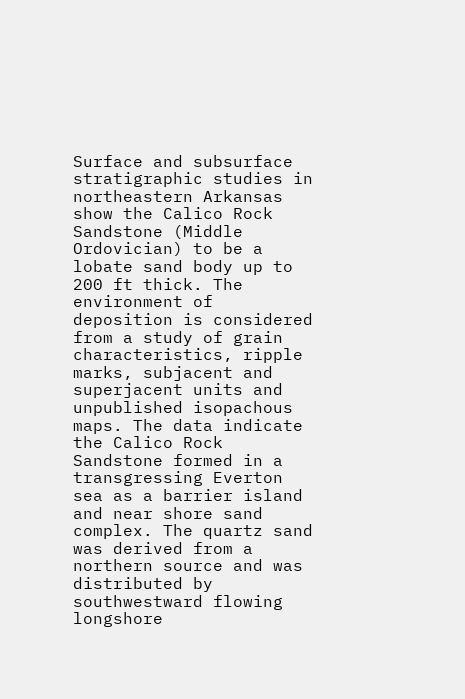Surface and subsurface stratigraphic studies in northeastern Arkansas show the Calico Rock Sandstone (Middle Ordovician) to be a lobate sand body up to 200 ft thick. The environment of deposition is considered from a study of grain characteristics, ripple marks, subjacent and superjacent units and unpublished isopachous maps. The data indicate the Calico Rock Sandstone formed in a transgressing Everton sea as a barrier island and near shore sand complex. The quartz sand was derived from a northern source and was distributed by southwestward flowing longshore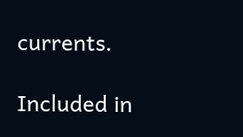currents.

Included in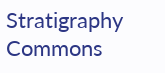Stratigraphy Commons